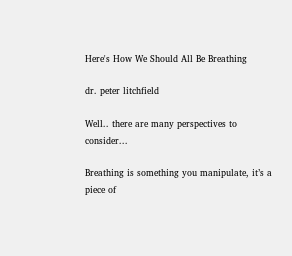Here's How We Should All Be Breathing

dr. peter litchfield

Well.. there are many perspectives to consider...

Breathing is something you manipulate, it’s a piece of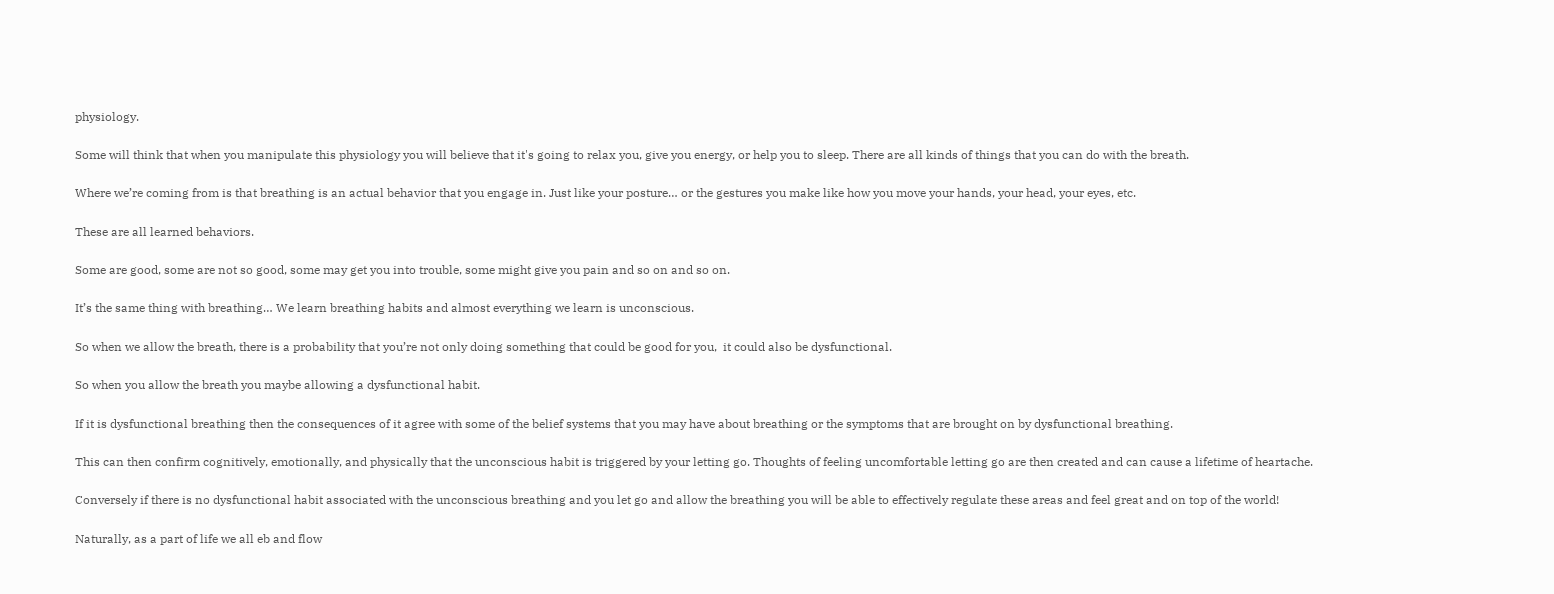physiology.

Some will think that when you manipulate this physiology you will believe that it's going to relax you, give you energy, or help you to sleep. There are all kinds of things that you can do with the breath.

Where we’re coming from is that breathing is an actual behavior that you engage in. Just like your posture… or the gestures you make like how you move your hands, your head, your eyes, etc.

These are all learned behaviors.

Some are good, some are not so good, some may get you into trouble, some might give you pain and so on and so on.

It’s the same thing with breathing… We learn breathing habits and almost everything we learn is unconscious.

So when we allow the breath, there is a probability that you’re not only doing something that could be good for you,  it could also be dysfunctional.

So when you allow the breath you maybe allowing a dysfunctional habit.

If it is dysfunctional breathing then the consequences of it agree with some of the belief systems that you may have about breathing or the symptoms that are brought on by dysfunctional breathing.

This can then confirm cognitively, emotionally, and physically that the unconscious habit is triggered by your letting go. Thoughts of feeling uncomfortable letting go are then created and can cause a lifetime of heartache.

Conversely if there is no dysfunctional habit associated with the unconscious breathing and you let go and allow the breathing you will be able to effectively regulate these areas and feel great and on top of the world!

Naturally, as a part of life we all eb and flow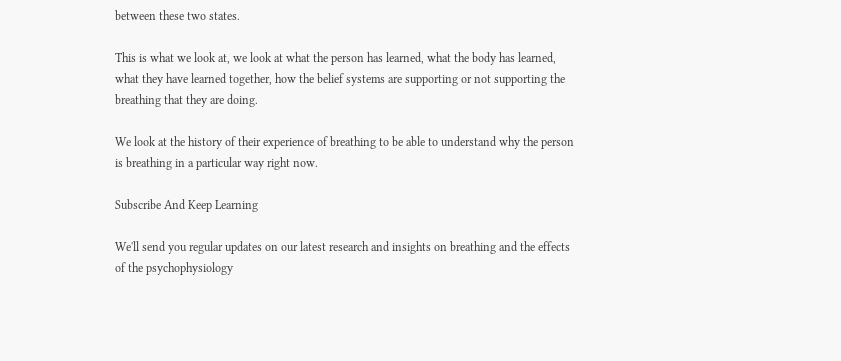between these two states.

This is what we look at, we look at what the person has learned, what the body has learned, what they have learned together, how the belief systems are supporting or not supporting the breathing that they are doing.

We look at the history of their experience of breathing to be able to understand why the person is breathing in a particular way right now.

Subscribe And Keep Learning

We'll send you regular updates on our latest research and insights on breathing and the effects of the psychophysiology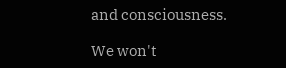and consciousness.

We won't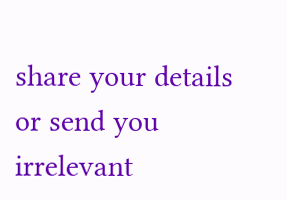share your details or send you irrelevant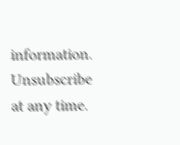information. Unsubscribe at any time.